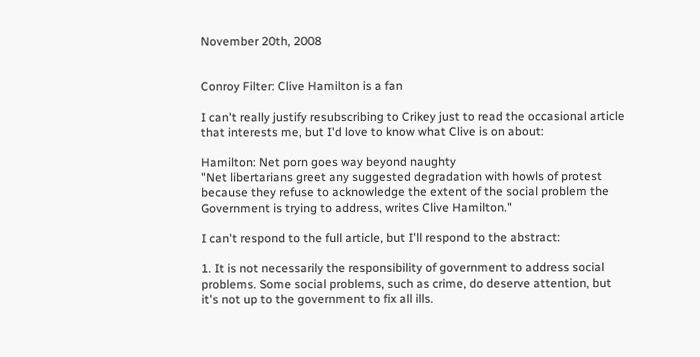November 20th, 2008


Conroy Filter: Clive Hamilton is a fan

I can't really justify resubscribing to Crikey just to read the occasional article that interests me, but I'd love to know what Clive is on about:

Hamilton: Net porn goes way beyond naughty
"Net libertarians greet any suggested degradation with howls of protest because they refuse to acknowledge the extent of the social problem the Government is trying to address, writes Clive Hamilton."

I can't respond to the full article, but I'll respond to the abstract:

1. It is not necessarily the responsibility of government to address social problems. Some social problems, such as crime, do deserve attention, but it's not up to the government to fix all ills.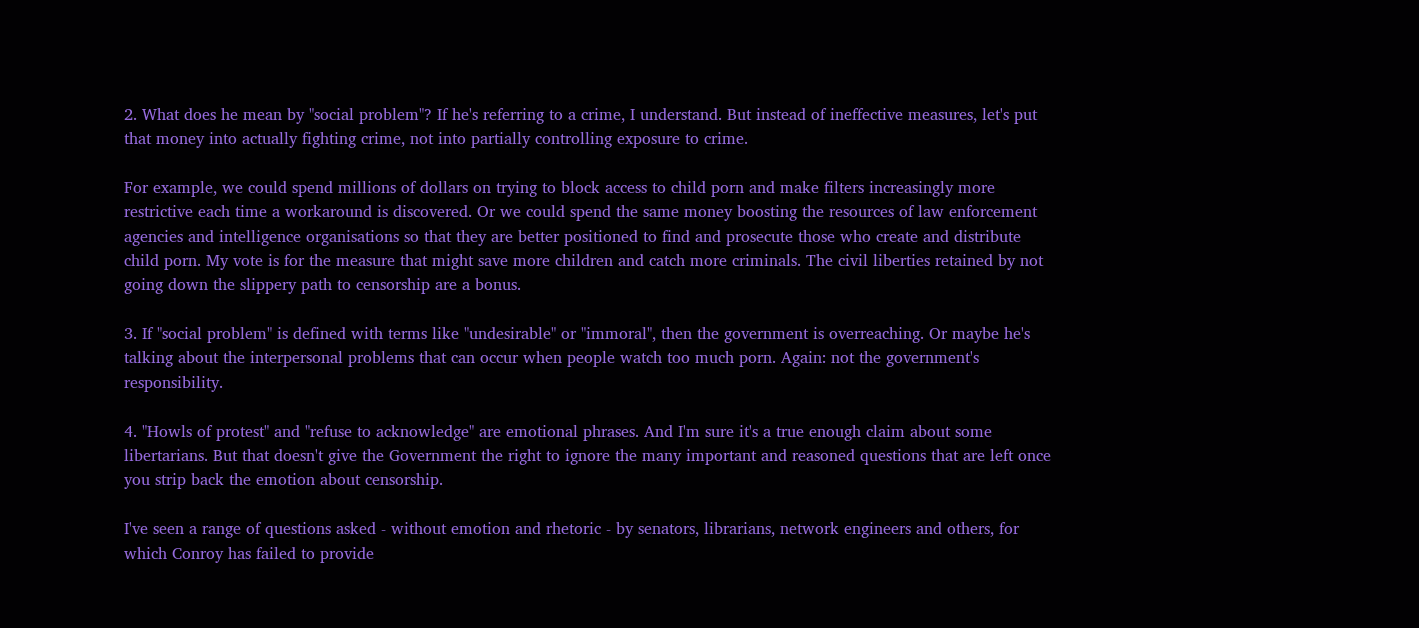2. What does he mean by "social problem"? If he's referring to a crime, I understand. But instead of ineffective measures, let's put that money into actually fighting crime, not into partially controlling exposure to crime.

For example, we could spend millions of dollars on trying to block access to child porn and make filters increasingly more restrictive each time a workaround is discovered. Or we could spend the same money boosting the resources of law enforcement agencies and intelligence organisations so that they are better positioned to find and prosecute those who create and distribute child porn. My vote is for the measure that might save more children and catch more criminals. The civil liberties retained by not going down the slippery path to censorship are a bonus.

3. If "social problem" is defined with terms like "undesirable" or "immoral", then the government is overreaching. Or maybe he's talking about the interpersonal problems that can occur when people watch too much porn. Again: not the government's responsibility.

4. "Howls of protest" and "refuse to acknowledge" are emotional phrases. And I'm sure it's a true enough claim about some libertarians. But that doesn't give the Government the right to ignore the many important and reasoned questions that are left once you strip back the emotion about censorship.

I've seen a range of questions asked - without emotion and rhetoric - by senators, librarians, network engineers and others, for which Conroy has failed to provide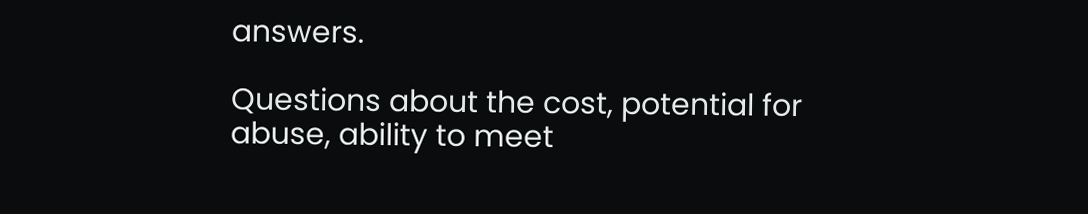answers.

Questions about the cost, potential for abuse, ability to meet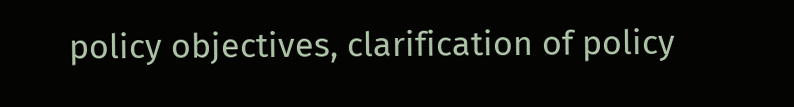policy objectives, clarification of policy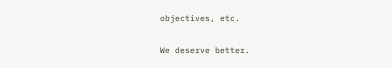objectives, etc.

We deserve better.